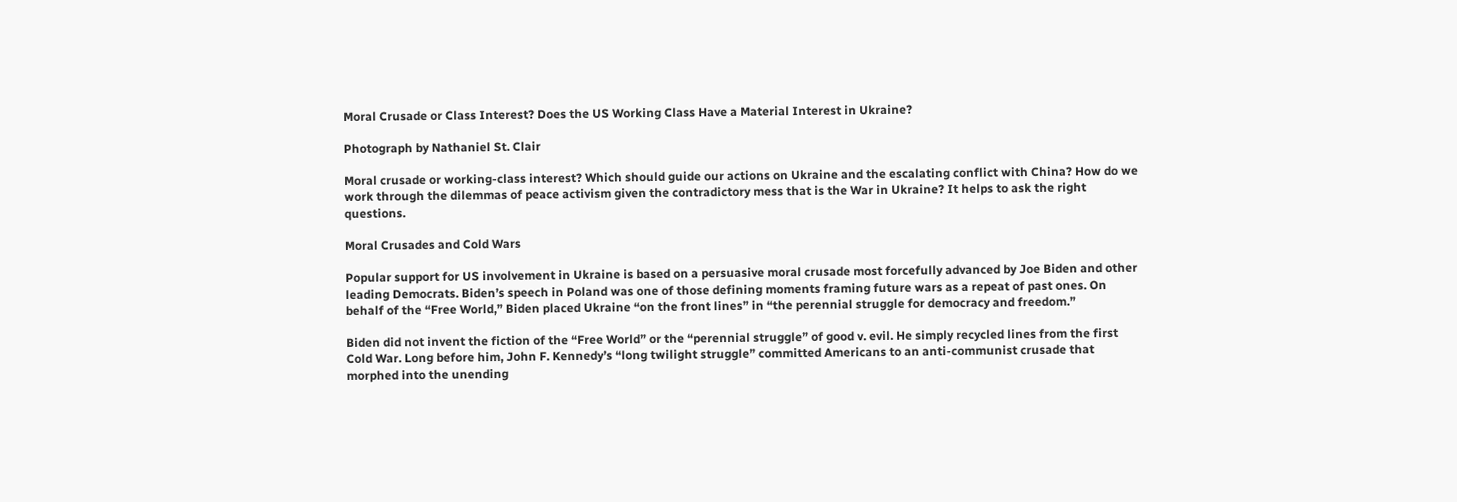Moral Crusade or Class Interest? Does the US Working Class Have a Material Interest in Ukraine?

Photograph by Nathaniel St. Clair

Moral crusade or working-class interest? Which should guide our actions on Ukraine and the escalating conflict with China? How do we work through the dilemmas of peace activism given the contradictory mess that is the War in Ukraine? It helps to ask the right questions.

Moral Crusades and Cold Wars

Popular support for US involvement in Ukraine is based on a persuasive moral crusade most forcefully advanced by Joe Biden and other leading Democrats. Biden’s speech in Poland was one of those defining moments framing future wars as a repeat of past ones. On behalf of the “Free World,” Biden placed Ukraine “on the front lines” in “the perennial struggle for democracy and freedom.”

Biden did not invent the fiction of the “Free World” or the “perennial struggle” of good v. evil. He simply recycled lines from the first Cold War. Long before him, John F. Kennedy’s “long twilight struggle” committed Americans to an anti-communist crusade that morphed into the unending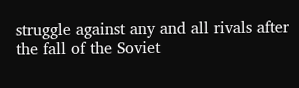struggle against any and all rivals after the fall of the Soviet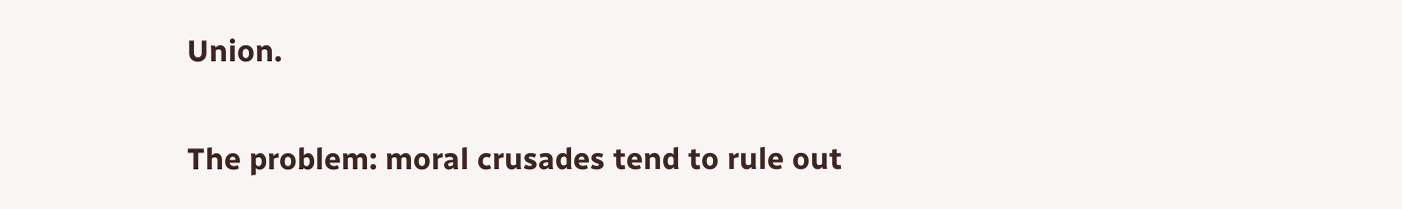Union.

The problem: moral crusades tend to rule out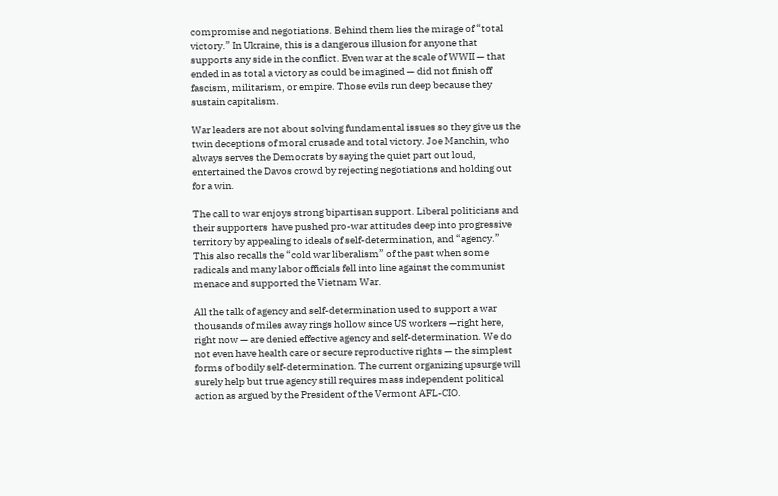compromise and negotiations. Behind them lies the mirage of “total victory.” In Ukraine, this is a dangerous illusion for anyone that supports any side in the conflict. Even war at the scale of WWII — that ended in as total a victory as could be imagined — did not finish off fascism, militarism, or empire. Those evils run deep because they sustain capitalism.

War leaders are not about solving fundamental issues so they give us the twin deceptions of moral crusade and total victory. Joe Manchin, who always serves the Democrats by saying the quiet part out loud, entertained the Davos crowd by rejecting negotiations and holding out for a win.

The call to war enjoys strong bipartisan support. Liberal politicians and their supporters  have pushed pro-war attitudes deep into progressive territory by appealing to ideals of self-determination, and “agency.” This also recalls the “cold war liberalism” of the past when some radicals and many labor officials fell into line against the communist menace and supported the Vietnam War.

All the talk of agency and self-determination used to support a war thousands of miles away rings hollow since US workers —right here, right now — are denied effective agency and self-determination. We do not even have health care or secure reproductive rights — the simplest forms of bodily self-determination. The current organizing upsurge will surely help but true agency still requires mass independent political action as argued by the President of the Vermont AFL-CIO.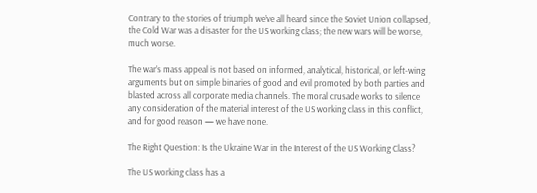Contrary to the stories of triumph we’ve all heard since the Soviet Union collapsed, the Cold War was a disaster for the US working class; the new wars will be worse, much worse.

The war’s mass appeal is not based on informed, analytical, historical, or left-wing arguments but on simple binaries of good and evil promoted by both parties and blasted across all corporate media channels. The moral crusade works to silence any consideration of the material interest of the US working class in this conflict, and for good reason — we have none.

The Right Question: Is the Ukraine War in the Interest of the US Working Class?

The US working class has a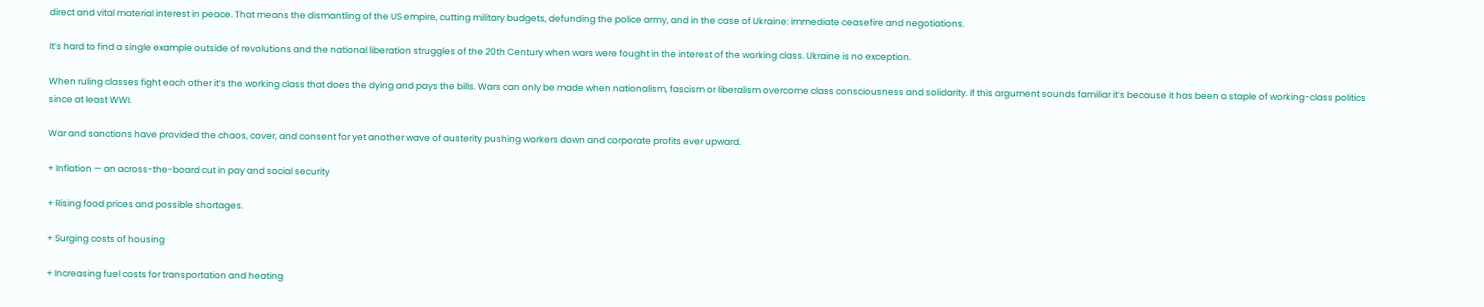direct and vital material interest in peace. That means the dismantling of the US empire, cutting military budgets, defunding the police army, and in the case of Ukraine: immediate ceasefire and negotiations.

It’s hard to find a single example outside of revolutions and the national liberation struggles of the 20th Century when wars were fought in the interest of the working class. Ukraine is no exception.

When ruling classes fight each other it’s the working class that does the dying and pays the bills. Wars can only be made when nationalism, fascism or liberalism overcome class consciousness and solidarity. If this argument sounds familiar it’s because it has been a staple of working-class politics since at least WWI.

War and sanctions have provided the chaos, cover, and consent for yet another wave of austerity pushing workers down and corporate profits ever upward.

+ Inflation — an across-the-board cut in pay and social security

+ Rising food prices and possible shortages.

+ Surging costs of housing

+ Increasing fuel costs for transportation and heating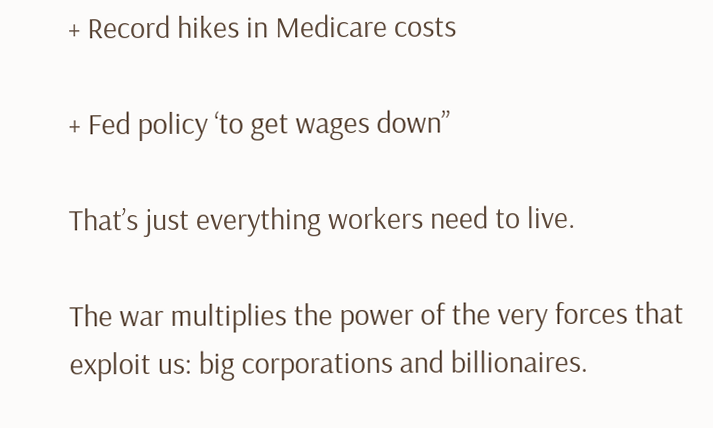+ Record hikes in Medicare costs

+ Fed policy ‘to get wages down”

That’s just everything workers need to live.

The war multiplies the power of the very forces that exploit us: big corporations and billionaires.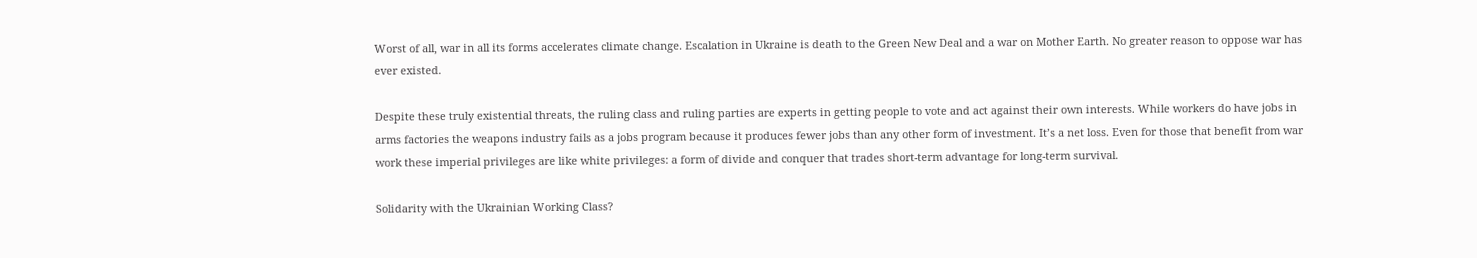Worst of all, war in all its forms accelerates climate change. Escalation in Ukraine is death to the Green New Deal and a war on Mother Earth. No greater reason to oppose war has ever existed.

Despite these truly existential threats, the ruling class and ruling parties are experts in getting people to vote and act against their own interests. While workers do have jobs in arms factories the weapons industry fails as a jobs program because it produces fewer jobs than any other form of investment. It’s a net loss. Even for those that benefit from war work these imperial privileges are like white privileges: a form of divide and conquer that trades short-term advantage for long-term survival.

Solidarity with the Ukrainian Working Class?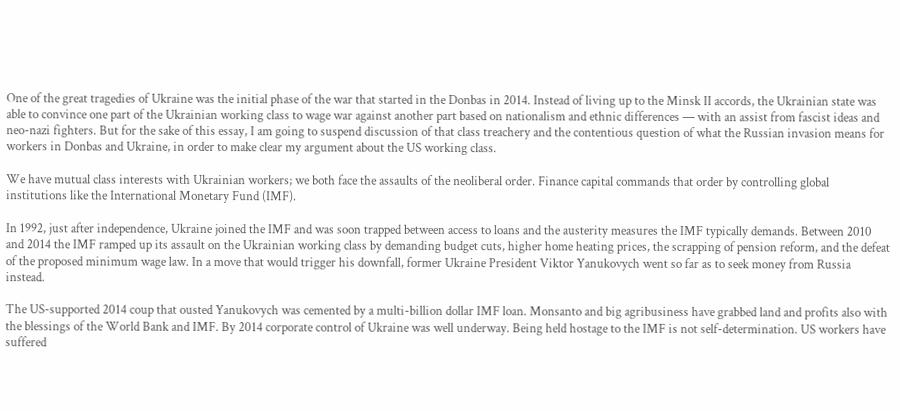One of the great tragedies of Ukraine was the initial phase of the war that started in the Donbas in 2014. Instead of living up to the Minsk II accords, the Ukrainian state was able to convince one part of the Ukrainian working class to wage war against another part based on nationalism and ethnic differences — with an assist from fascist ideas and neo-nazi fighters. But for the sake of this essay, I am going to suspend discussion of that class treachery and the contentious question of what the Russian invasion means for workers in Donbas and Ukraine, in order to make clear my argument about the US working class.

We have mutual class interests with Ukrainian workers; we both face the assaults of the neoliberal order. Finance capital commands that order by controlling global institutions like the International Monetary Fund (IMF).

In 1992, just after independence, Ukraine joined the IMF and was soon trapped between access to loans and the austerity measures the IMF typically demands. Between 2010 and 2014 the IMF ramped up its assault on the Ukrainian working class by demanding budget cuts, higher home heating prices, the scrapping of pension reform, and the defeat of the proposed minimum wage law. In a move that would trigger his downfall, former Ukraine President Viktor Yanukovych went so far as to seek money from Russia instead.

The US-supported 2014 coup that ousted Yanukovych was cemented by a multi-billion dollar IMF loan. Monsanto and big agribusiness have grabbed land and profits also with the blessings of the World Bank and IMF. By 2014 corporate control of Ukraine was well underway. Being held hostage to the IMF is not self-determination. US workers have suffered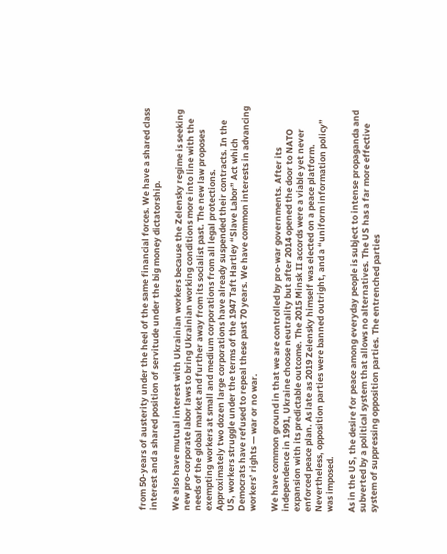from 50-years of austerity under the heel of the same financial forces. We have a shared class interest and a shared position of servitude under the big money dictatorship.

We also have mutual interest with Ukrainian workers because the Zelensky regime is seeking new pro-corporate labor laws to bring Ukrainian working conditions more into line with the needs of the global market and further away from its socialist past. The new law proposes exempting workers at small and medium corporations from all legal protections. Approximately two dozen large corporations have already suspended their contracts. In the US, workers struggle under the terms of the 1947 Taft Hartley “Slave Labor” Act which Democrats have refused to repeal these past 70 years. We have common interests in advancing workers’ rights — war or no war.

We have common ground in that we are controlled by pro-war governments. After its independence in 1991, Ukraine choose neutrality but after 2014 opened the door to NATO expansion with its predictable outcome. The 2015 Minsk II accords were a viable yet never enforced peace plan. As late as 2019 Zelensky himself was elected on a peace platform. Nevertheless, opposition parties were banned outright, and a “uniform information policy” was imposed.

As in the US, the desire for peace among everyday people is subject to intense propaganda and subverted by a political system that allows no alternatives. The US has a far more effective system of suppressing opposition parties. The entrenched parties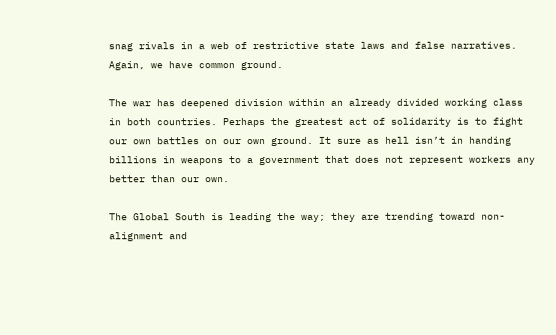snag rivals in a web of restrictive state laws and false narratives. Again, we have common ground.

The war has deepened division within an already divided working class in both countries. Perhaps the greatest act of solidarity is to fight our own battles on our own ground. It sure as hell isn’t in handing billions in weapons to a government that does not represent workers any better than our own.

The Global South is leading the way; they are trending toward non-alignment and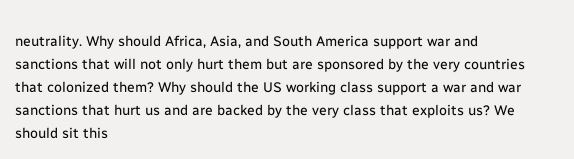neutrality. Why should Africa, Asia, and South America support war and sanctions that will not only hurt them but are sponsored by the very countries that colonized them? Why should the US working class support a war and war sanctions that hurt us and are backed by the very class that exploits us? We should sit this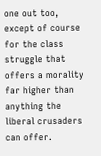one out too, except of course for the class struggle that offers a morality far higher than anything the liberal crusaders can offer.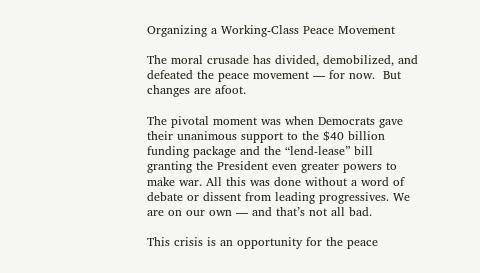Organizing a Working-Class Peace Movement

The moral crusade has divided, demobilized, and defeated the peace movement — for now.  But changes are afoot.

The pivotal moment was when Democrats gave their unanimous support to the $40 billion funding package and the “lend-lease” bill granting the President even greater powers to make war. All this was done without a word of debate or dissent from leading progressives. We are on our own — and that’s not all bad.

This crisis is an opportunity for the peace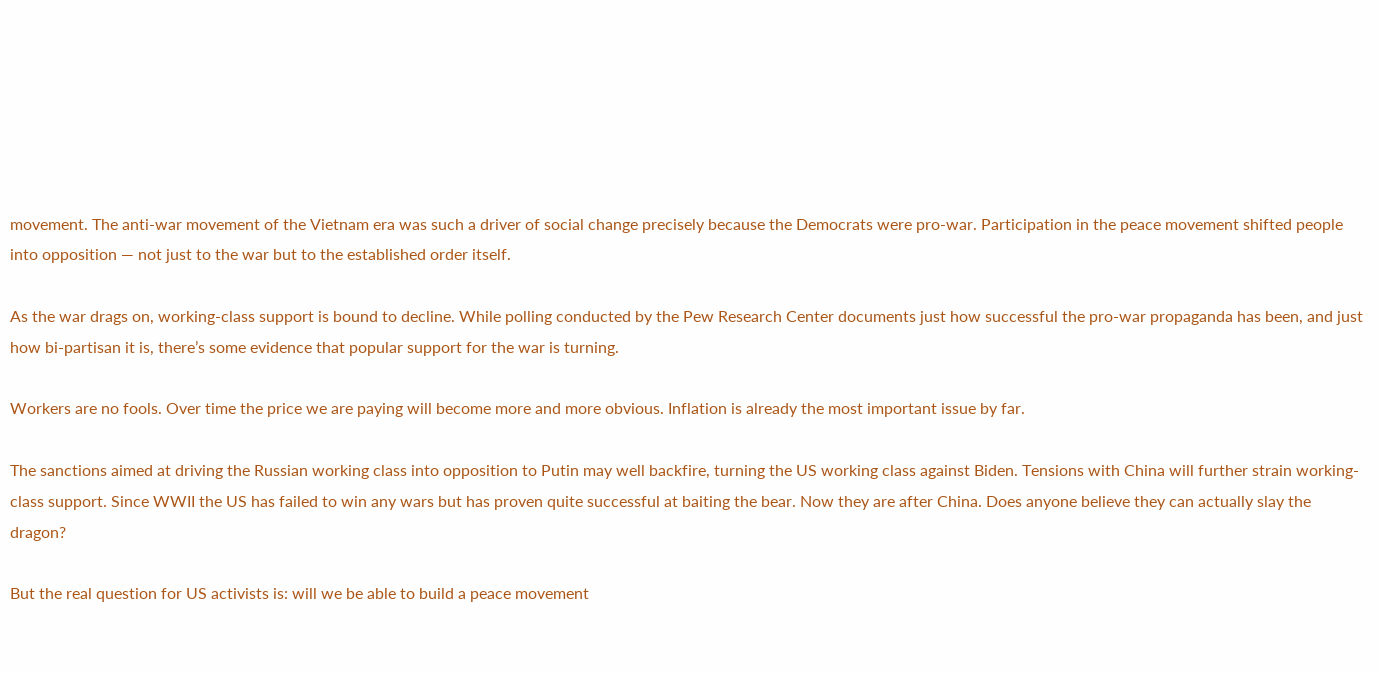movement. The anti-war movement of the Vietnam era was such a driver of social change precisely because the Democrats were pro-war. Participation in the peace movement shifted people into opposition — not just to the war but to the established order itself.

As the war drags on, working-class support is bound to decline. While polling conducted by the Pew Research Center documents just how successful the pro-war propaganda has been, and just how bi-partisan it is, there’s some evidence that popular support for the war is turning.

Workers are no fools. Over time the price we are paying will become more and more obvious. Inflation is already the most important issue by far.

The sanctions aimed at driving the Russian working class into opposition to Putin may well backfire, turning the US working class against Biden. Tensions with China will further strain working-class support. Since WWII the US has failed to win any wars but has proven quite successful at baiting the bear. Now they are after China. Does anyone believe they can actually slay the dragon?

But the real question for US activists is: will we be able to build a peace movement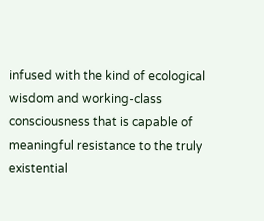infused with the kind of ecological wisdom and working-class consciousness that is capable of meaningful resistance to the truly existential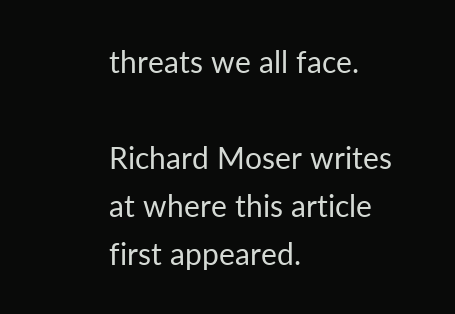threats we all face.

Richard Moser writes at where this article first appeared.